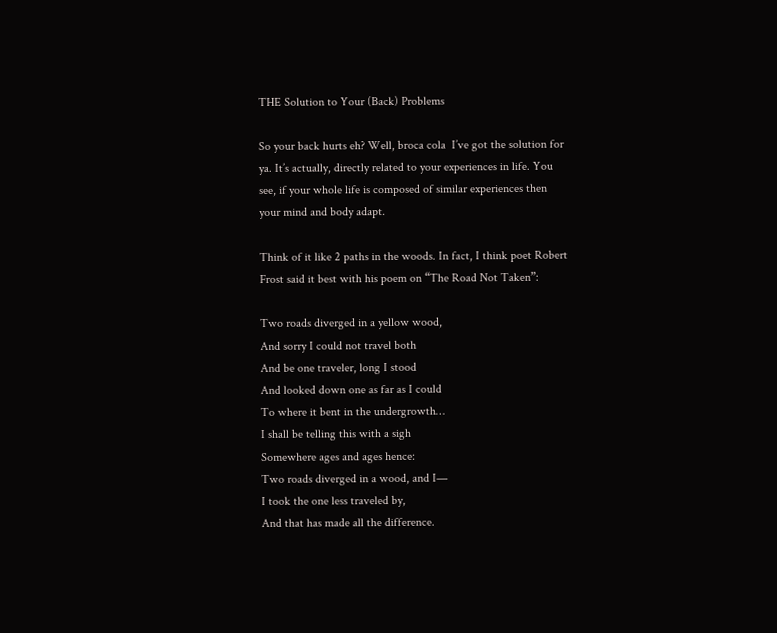THE Solution to Your (Back) Problems

So your back hurts eh? Well, broca cola  I’ve got the solution for ya. It’s actually, directly related to your experiences in life. You see, if your whole life is composed of similar experiences then your mind and body adapt.

Think of it like 2 paths in the woods. In fact, I think poet Robert Frost said it best with his poem on “The Road Not Taken”:

Two roads diverged in a yellow wood,
And sorry I could not travel both
And be one traveler, long I stood
And looked down one as far as I could
To where it bent in the undergrowth…
I shall be telling this with a sigh
Somewhere ages and ages hence:
Two roads diverged in a wood, and I—
I took the one less traveled by,
And that has made all the difference.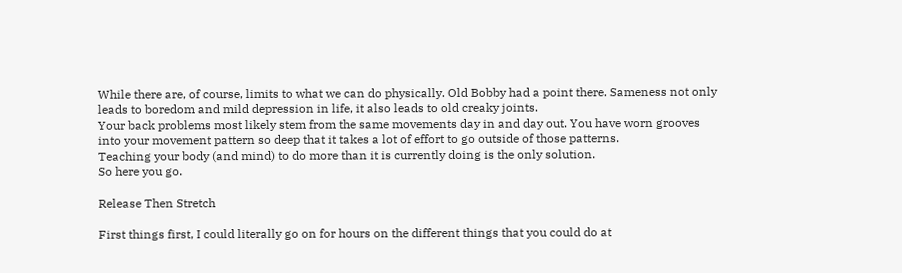While there are, of course, limits to what we can do physically. Old Bobby had a point there. Sameness not only leads to boredom and mild depression in life, it also leads to old creaky joints.
Your back problems most likely stem from the same movements day in and day out. You have worn grooves into your movement pattern so deep that it takes a lot of effort to go outside of those patterns.
Teaching your body (and mind) to do more than it is currently doing is the only solution.
So here you go.

Release Then Stretch

First things first, I could literally go on for hours on the different things that you could do at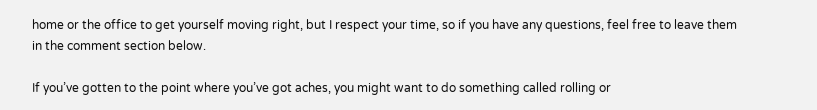home or the office to get yourself moving right, but I respect your time, so if you have any questions, feel free to leave them in the comment section below.

If you’ve gotten to the point where you’ve got aches, you might want to do something called rolling or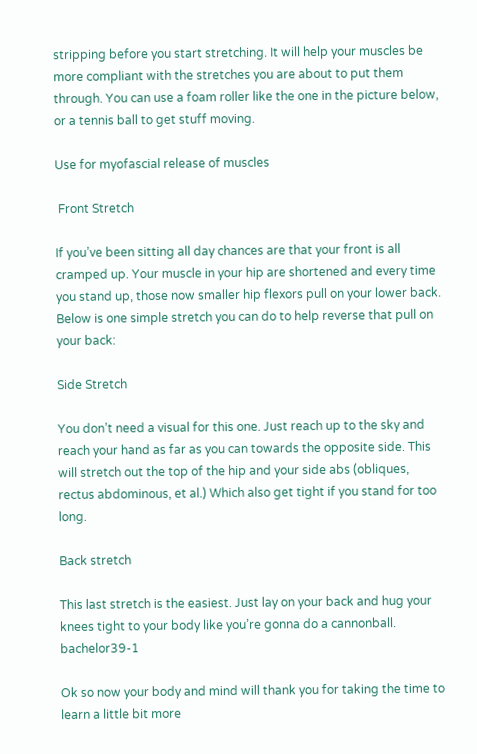stripping before you start stretching. It will help your muscles be more compliant with the stretches you are about to put them through. You can use a foam roller like the one in the picture below, or a tennis ball to get stuff moving.

Use for myofascial release of muscles

 Front Stretch

If you’ve been sitting all day chances are that your front is all cramped up. Your muscle in your hip are shortened and every time you stand up, those now smaller hip flexors pull on your lower back. Below is one simple stretch you can do to help reverse that pull on your back:

Side Stretch

You don’t need a visual for this one. Just reach up to the sky and reach your hand as far as you can towards the opposite side. This will stretch out the top of the hip and your side abs (obliques, rectus abdominous, et al.) Which also get tight if you stand for too long.

Back stretch

This last stretch is the easiest. Just lay on your back and hug your knees tight to your body like you’re gonna do a cannonball. bachelor39-1

Ok so now your body and mind will thank you for taking the time to learn a little bit more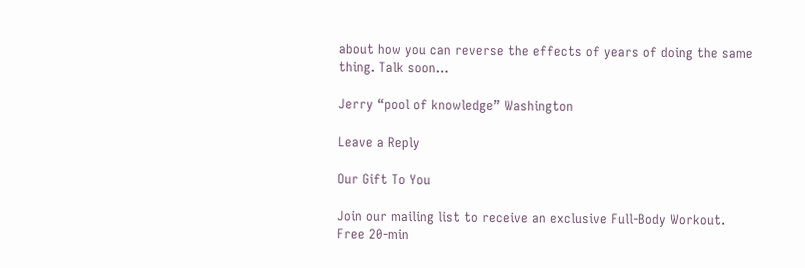about how you can reverse the effects of years of doing the same thing. Talk soon…

Jerry “pool of knowledge” Washington

Leave a Reply

Our Gift To You

Join our mailing list to receive an exclusive Full-Body Workout.
Free 20-min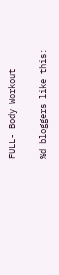FULL- Body Workout

%d bloggers like this: